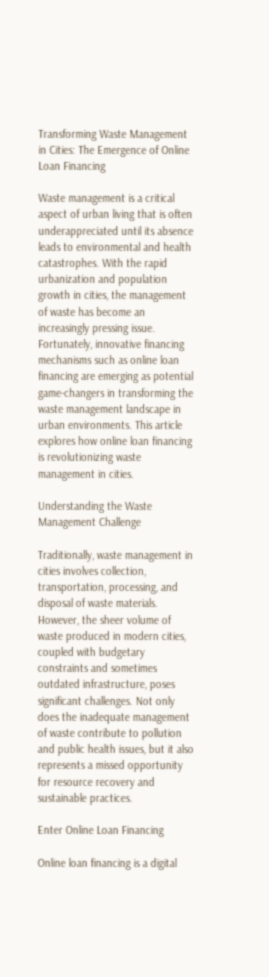Transforming Waste Management in Cities: The Emergence of Online Loan Financing

Waste management is a critical aspect of urban living that is often underappreciated until its absence leads to environmental and health catastrophes. With the rapid urbanization and population growth in cities, the management of waste has become an increasingly pressing issue. Fortunately, innovative financing mechanisms such as online loan financing are emerging as potential game-changers in transforming the waste management landscape in urban environments. This article explores how online loan financing is revolutionizing waste management in cities.

Understanding the Waste Management Challenge

Traditionally, waste management in cities involves collection, transportation, processing, and disposal of waste materials. However, the sheer volume of waste produced in modern cities, coupled with budgetary constraints and sometimes outdated infrastructure, poses significant challenges. Not only does the inadequate management of waste contribute to pollution and public health issues, but it also represents a missed opportunity for resource recovery and sustainable practices.

Enter Online Loan Financing

Online loan financing is a digital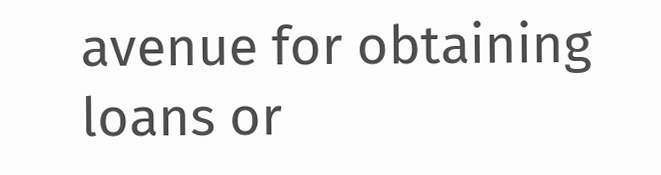avenue for obtaining loans or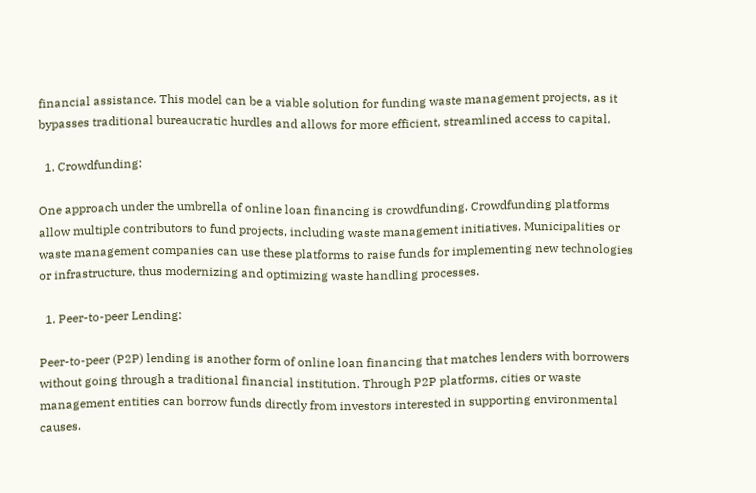financial assistance. This model can be a viable solution for funding waste management projects, as it bypasses traditional bureaucratic hurdles and allows for more efficient, streamlined access to capital.

  1. Crowdfunding:

One approach under the umbrella of online loan financing is crowdfunding. Crowdfunding platforms allow multiple contributors to fund projects, including waste management initiatives. Municipalities or waste management companies can use these platforms to raise funds for implementing new technologies or infrastructure, thus modernizing and optimizing waste handling processes.

  1. Peer-to-peer Lending:

Peer-to-peer (P2P) lending is another form of online loan financing that matches lenders with borrowers without going through a traditional financial institution. Through P2P platforms, cities or waste management entities can borrow funds directly from investors interested in supporting environmental causes.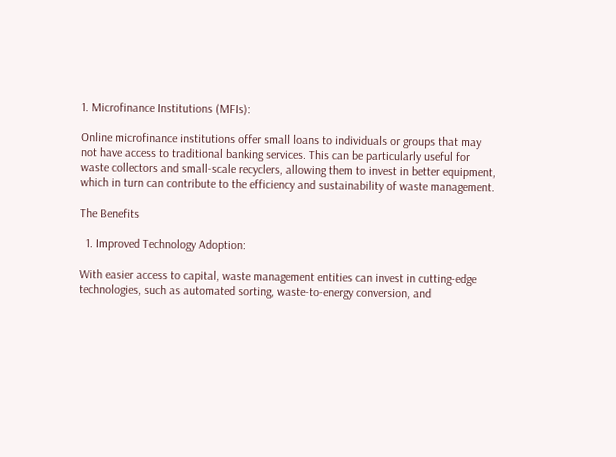1. Microfinance Institutions (MFIs):

Online microfinance institutions offer small loans to individuals or groups that may not have access to traditional banking services. This can be particularly useful for waste collectors and small-scale recyclers, allowing them to invest in better equipment, which in turn can contribute to the efficiency and sustainability of waste management.

The Benefits

  1. Improved Technology Adoption:

With easier access to capital, waste management entities can invest in cutting-edge technologies, such as automated sorting, waste-to-energy conversion, and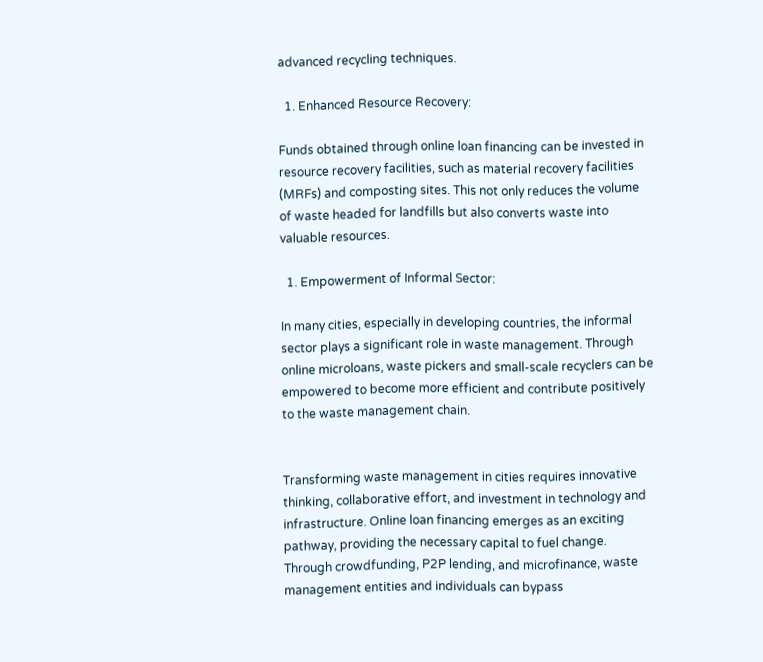advanced recycling techniques.

  1. Enhanced Resource Recovery:

Funds obtained through online loan financing can be invested in resource recovery facilities, such as material recovery facilities (MRFs) and composting sites. This not only reduces the volume of waste headed for landfills but also converts waste into valuable resources.

  1. Empowerment of Informal Sector:

In many cities, especially in developing countries, the informal sector plays a significant role in waste management. Through online microloans, waste pickers and small-scale recyclers can be empowered to become more efficient and contribute positively to the waste management chain.


Transforming waste management in cities requires innovative thinking, collaborative effort, and investment in technology and infrastructure. Online loan financing emerges as an exciting pathway, providing the necessary capital to fuel change. Through crowdfunding, P2P lending, and microfinance, waste management entities and individuals can bypass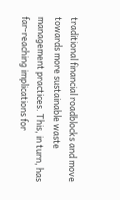traditional financial roadblocks and move towards more sustainable waste management practices. This, in turn, has far-reaching implications for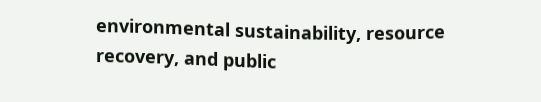environmental sustainability, resource recovery, and public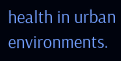health in urban environments.